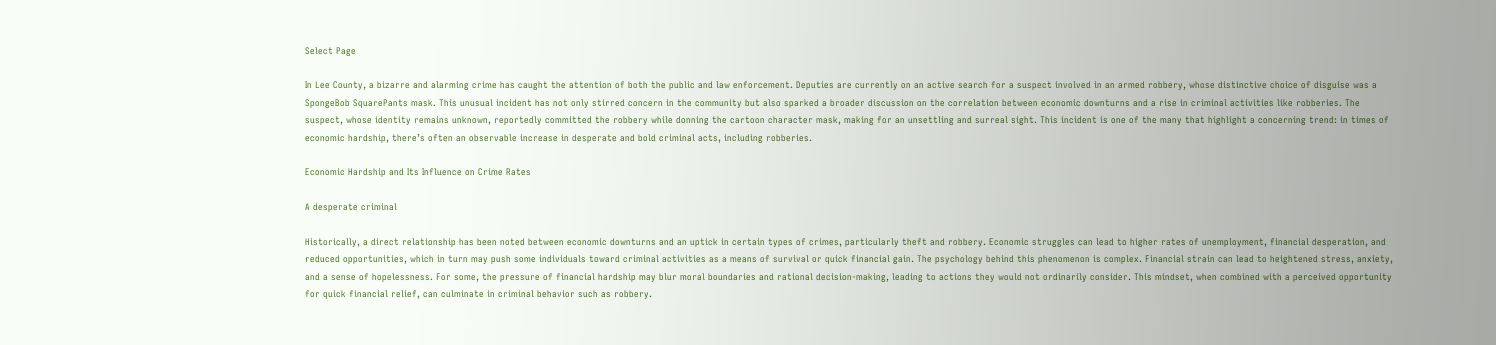Select Page

In Lee County, a bizarre and alarming crime has caught the attention of both the public and law enforcement. Deputies are currently on an active search for a suspect involved in an armed robbery, whose distinctive choice of disguise was a SpongeBob SquarePants mask. This unusual incident has not only stirred concern in the community but also sparked a broader discussion on the correlation between economic downturns and a rise in criminal activities like robberies. The suspect, whose identity remains unknown, reportedly committed the robbery while donning the cartoon character mask, making for an unsettling and surreal sight. This incident is one of the many that highlight a concerning trend: in times of economic hardship, there’s often an observable increase in desperate and bold criminal acts, including robberies.

Economic Hardship and Its Influence on Crime Rates

A desperate criminal

Historically, a direct relationship has been noted between economic downturns and an uptick in certain types of crimes, particularly theft and robbery. Economic struggles can lead to higher rates of unemployment, financial desperation, and reduced opportunities, which in turn may push some individuals toward criminal activities as a means of survival or quick financial gain. The psychology behind this phenomenon is complex. Financial strain can lead to heightened stress, anxiety, and a sense of hopelessness. For some, the pressure of financial hardship may blur moral boundaries and rational decision-making, leading to actions they would not ordinarily consider. This mindset, when combined with a perceived opportunity for quick financial relief, can culminate in criminal behavior such as robbery.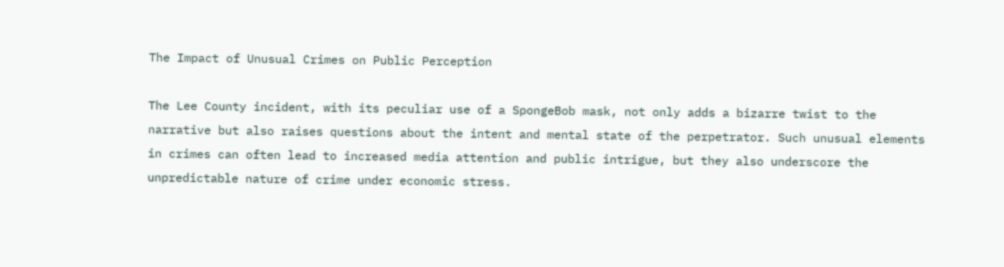The Impact of Unusual Crimes on Public Perception

The Lee County incident, with its peculiar use of a SpongeBob mask, not only adds a bizarre twist to the narrative but also raises questions about the intent and mental state of the perpetrator. Such unusual elements in crimes can often lead to increased media attention and public intrigue, but they also underscore the unpredictable nature of crime under economic stress.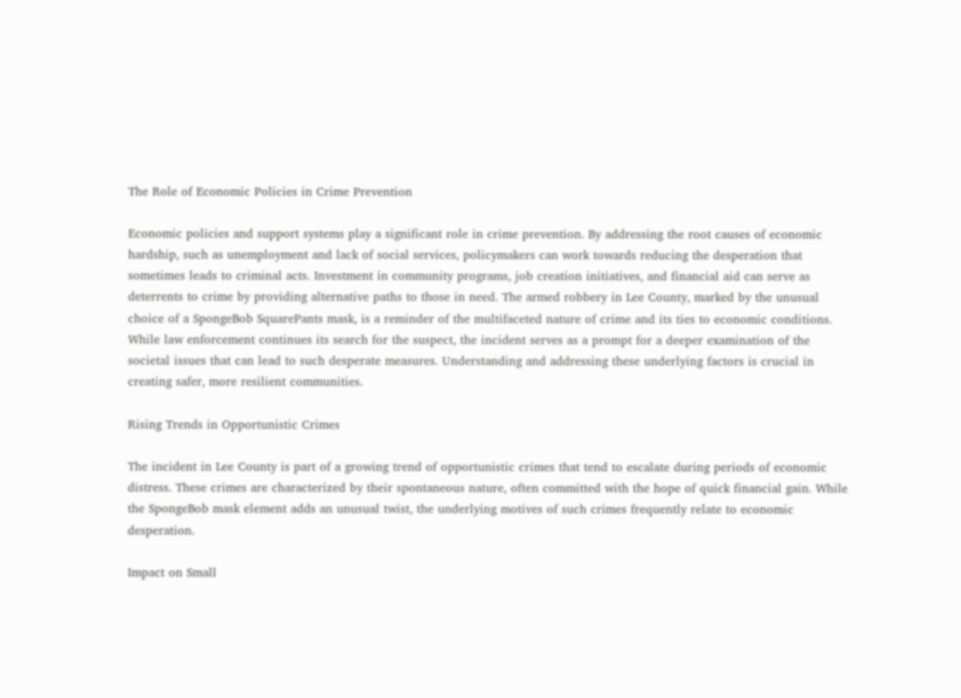The Role of Economic Policies in Crime Prevention

Economic policies and support systems play a significant role in crime prevention. By addressing the root causes of economic hardship, such as unemployment and lack of social services, policymakers can work towards reducing the desperation that sometimes leads to criminal acts. Investment in community programs, job creation initiatives, and financial aid can serve as deterrents to crime by providing alternative paths to those in need. The armed robbery in Lee County, marked by the unusual choice of a SpongeBob SquarePants mask, is a reminder of the multifaceted nature of crime and its ties to economic conditions. While law enforcement continues its search for the suspect, the incident serves as a prompt for a deeper examination of the societal issues that can lead to such desperate measures. Understanding and addressing these underlying factors is crucial in creating safer, more resilient communities.

Rising Trends in Opportunistic Crimes

The incident in Lee County is part of a growing trend of opportunistic crimes that tend to escalate during periods of economic distress. These crimes are characterized by their spontaneous nature, often committed with the hope of quick financial gain. While the SpongeBob mask element adds an unusual twist, the underlying motives of such crimes frequently relate to economic desperation.

Impact on Small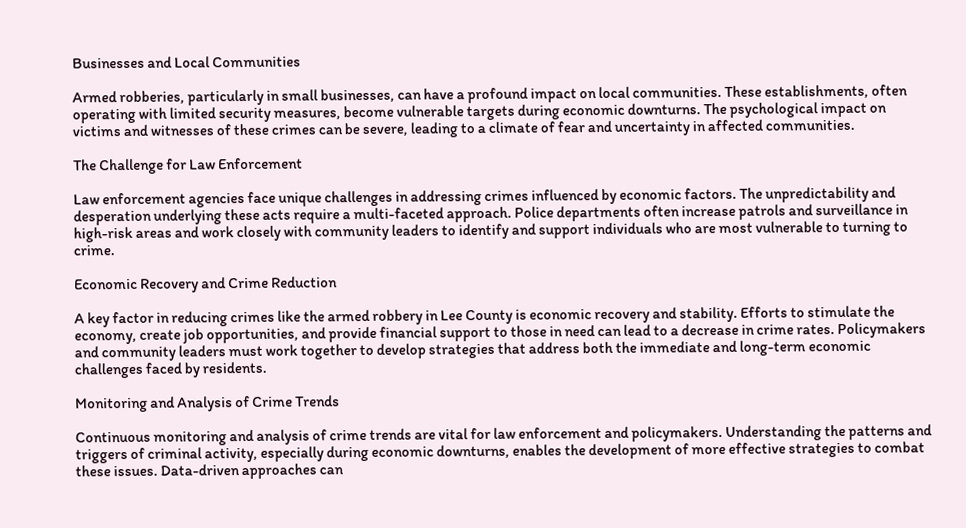Businesses and Local Communities

Armed robberies, particularly in small businesses, can have a profound impact on local communities. These establishments, often operating with limited security measures, become vulnerable targets during economic downturns. The psychological impact on victims and witnesses of these crimes can be severe, leading to a climate of fear and uncertainty in affected communities.

The Challenge for Law Enforcement

Law enforcement agencies face unique challenges in addressing crimes influenced by economic factors. The unpredictability and desperation underlying these acts require a multi-faceted approach. Police departments often increase patrols and surveillance in high-risk areas and work closely with community leaders to identify and support individuals who are most vulnerable to turning to crime.

Economic Recovery and Crime Reduction

A key factor in reducing crimes like the armed robbery in Lee County is economic recovery and stability. Efforts to stimulate the economy, create job opportunities, and provide financial support to those in need can lead to a decrease in crime rates. Policymakers and community leaders must work together to develop strategies that address both the immediate and long-term economic challenges faced by residents.

Monitoring and Analysis of Crime Trends

Continuous monitoring and analysis of crime trends are vital for law enforcement and policymakers. Understanding the patterns and triggers of criminal activity, especially during economic downturns, enables the development of more effective strategies to combat these issues. Data-driven approaches can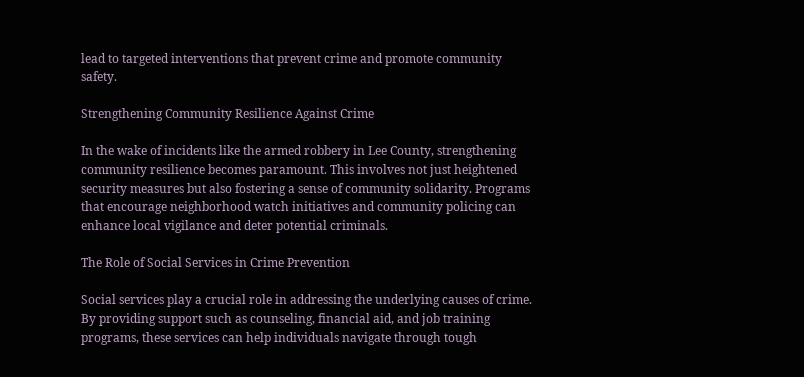lead to targeted interventions that prevent crime and promote community safety.

Strengthening Community Resilience Against Crime

In the wake of incidents like the armed robbery in Lee County, strengthening community resilience becomes paramount. This involves not just heightened security measures but also fostering a sense of community solidarity. Programs that encourage neighborhood watch initiatives and community policing can enhance local vigilance and deter potential criminals.

The Role of Social Services in Crime Prevention

Social services play a crucial role in addressing the underlying causes of crime. By providing support such as counseling, financial aid, and job training programs, these services can help individuals navigate through tough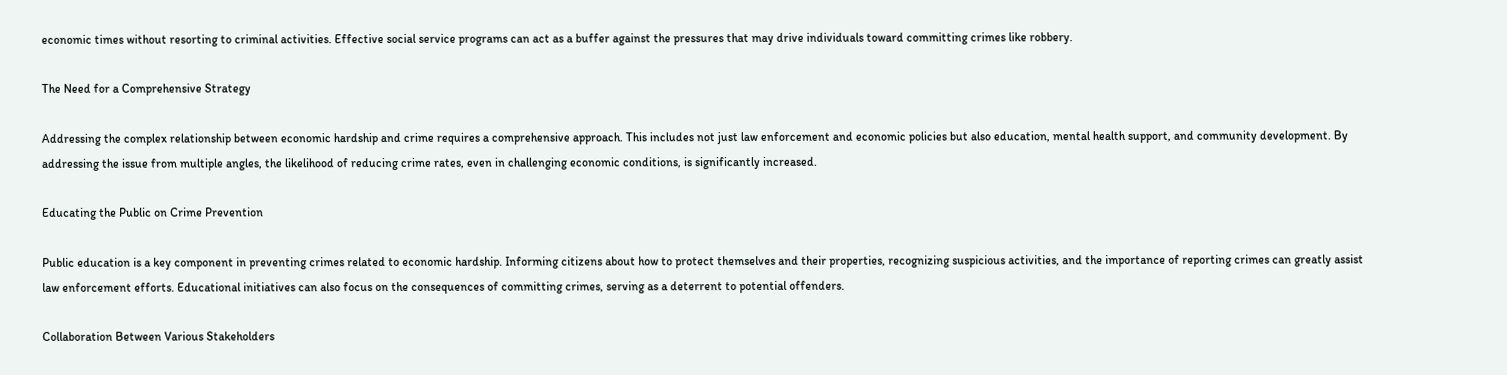economic times without resorting to criminal activities. Effective social service programs can act as a buffer against the pressures that may drive individuals toward committing crimes like robbery.

The Need for a Comprehensive Strategy

Addressing the complex relationship between economic hardship and crime requires a comprehensive approach. This includes not just law enforcement and economic policies but also education, mental health support, and community development. By addressing the issue from multiple angles, the likelihood of reducing crime rates, even in challenging economic conditions, is significantly increased.

Educating the Public on Crime Prevention

Public education is a key component in preventing crimes related to economic hardship. Informing citizens about how to protect themselves and their properties, recognizing suspicious activities, and the importance of reporting crimes can greatly assist law enforcement efforts. Educational initiatives can also focus on the consequences of committing crimes, serving as a deterrent to potential offenders.

Collaboration Between Various Stakeholders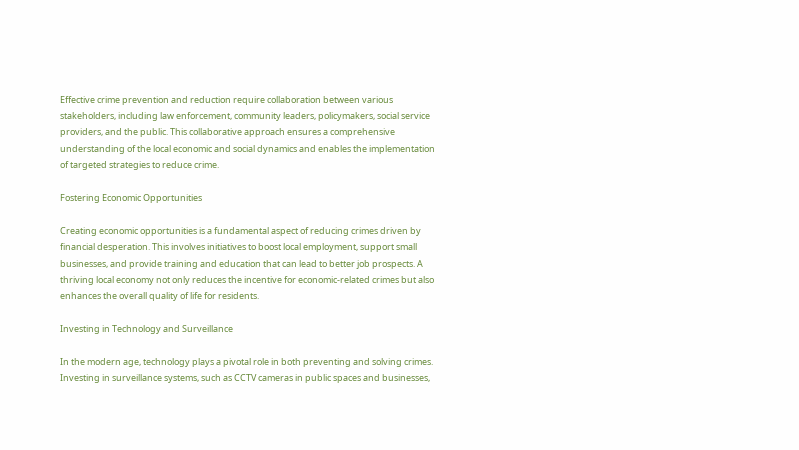Effective crime prevention and reduction require collaboration between various stakeholders, including law enforcement, community leaders, policymakers, social service providers, and the public. This collaborative approach ensures a comprehensive understanding of the local economic and social dynamics and enables the implementation of targeted strategies to reduce crime.

Fostering Economic Opportunities

Creating economic opportunities is a fundamental aspect of reducing crimes driven by financial desperation. This involves initiatives to boost local employment, support small businesses, and provide training and education that can lead to better job prospects. A thriving local economy not only reduces the incentive for economic-related crimes but also enhances the overall quality of life for residents.

Investing in Technology and Surveillance

In the modern age, technology plays a pivotal role in both preventing and solving crimes. Investing in surveillance systems, such as CCTV cameras in public spaces and businesses,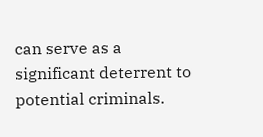can serve as a significant deterrent to potential criminals.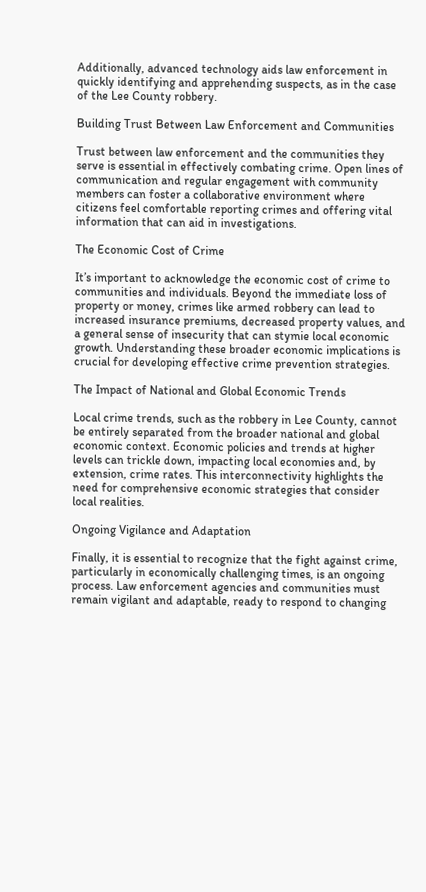Additionally, advanced technology aids law enforcement in quickly identifying and apprehending suspects, as in the case of the Lee County robbery.

Building Trust Between Law Enforcement and Communities

Trust between law enforcement and the communities they serve is essential in effectively combating crime. Open lines of communication and regular engagement with community members can foster a collaborative environment where citizens feel comfortable reporting crimes and offering vital information that can aid in investigations.

The Economic Cost of Crime

It’s important to acknowledge the economic cost of crime to communities and individuals. Beyond the immediate loss of property or money, crimes like armed robbery can lead to increased insurance premiums, decreased property values, and a general sense of insecurity that can stymie local economic growth. Understanding these broader economic implications is crucial for developing effective crime prevention strategies.

The Impact of National and Global Economic Trends

Local crime trends, such as the robbery in Lee County, cannot be entirely separated from the broader national and global economic context. Economic policies and trends at higher levels can trickle down, impacting local economies and, by extension, crime rates. This interconnectivity highlights the need for comprehensive economic strategies that consider local realities.

Ongoing Vigilance and Adaptation

Finally, it is essential to recognize that the fight against crime, particularly in economically challenging times, is an ongoing process. Law enforcement agencies and communities must remain vigilant and adaptable, ready to respond to changing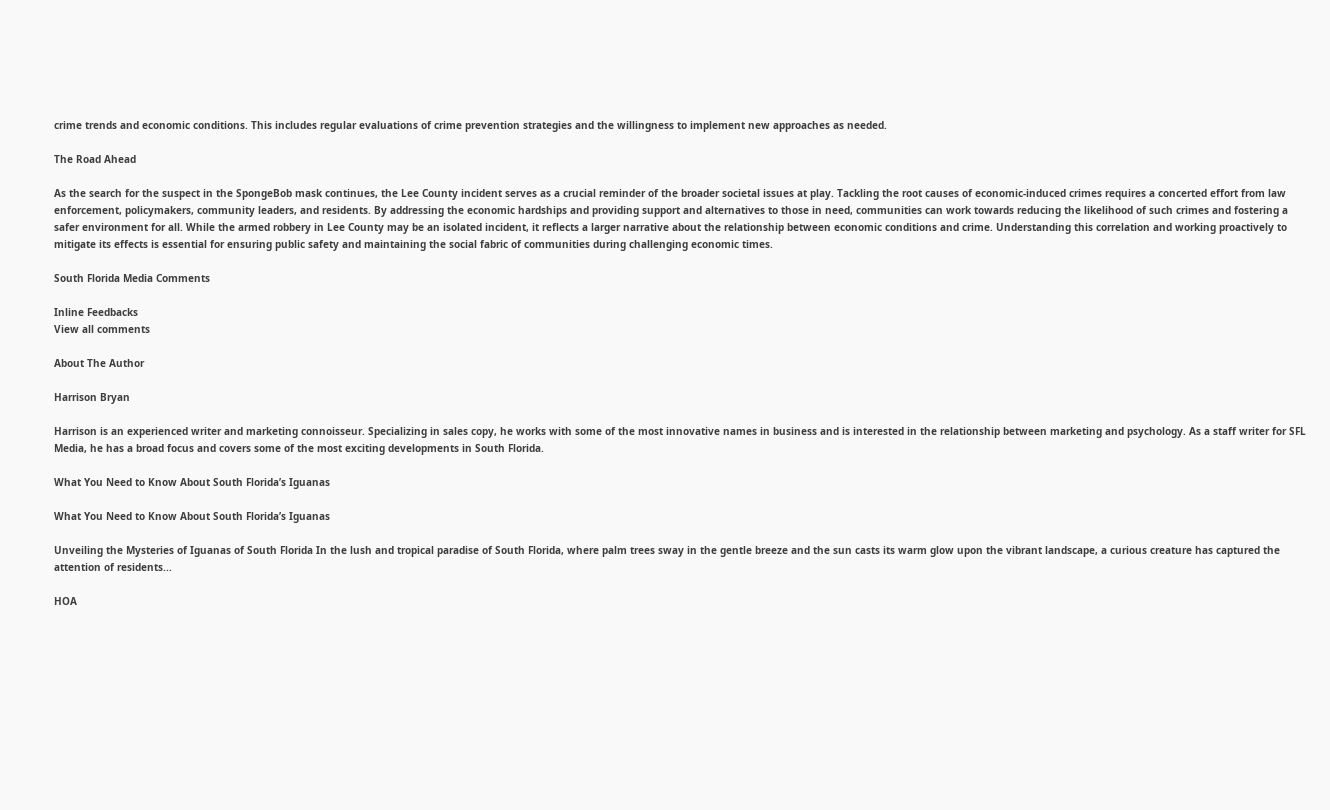crime trends and economic conditions. This includes regular evaluations of crime prevention strategies and the willingness to implement new approaches as needed.

The Road Ahead

As the search for the suspect in the SpongeBob mask continues, the Lee County incident serves as a crucial reminder of the broader societal issues at play. Tackling the root causes of economic-induced crimes requires a concerted effort from law enforcement, policymakers, community leaders, and residents. By addressing the economic hardships and providing support and alternatives to those in need, communities can work towards reducing the likelihood of such crimes and fostering a safer environment for all. While the armed robbery in Lee County may be an isolated incident, it reflects a larger narrative about the relationship between economic conditions and crime. Understanding this correlation and working proactively to mitigate its effects is essential for ensuring public safety and maintaining the social fabric of communities during challenging economic times.

South Florida Media Comments

Inline Feedbacks
View all comments

About The Author

Harrison Bryan

Harrison is an experienced writer and marketing connoisseur. Specializing in sales copy, he works with some of the most innovative names in business and is interested in the relationship between marketing and psychology. As a staff writer for SFL Media, he has a broad focus and covers some of the most exciting developments in South Florida.

What You Need to Know About South Florida’s Iguanas

What You Need to Know About South Florida’s Iguanas

Unveiling the Mysteries of Iguanas of South Florida In the lush and tropical paradise of South Florida, where palm trees sway in the gentle breeze and the sun casts its warm glow upon the vibrant landscape, a curious creature has captured the attention of residents...

HOA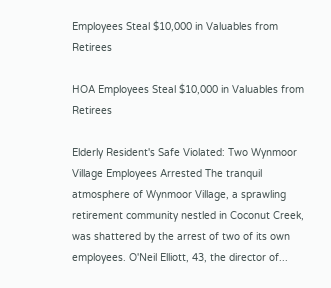Employees Steal $10,000 in Valuables from Retirees

HOA Employees Steal $10,000 in Valuables from Retirees

Elderly Resident's Safe Violated: Two Wynmoor Village Employees Arrested The tranquil atmosphere of Wynmoor Village, a sprawling retirement community nestled in Coconut Creek, was shattered by the arrest of two of its own employees. O'Neil Elliott, 43, the director of...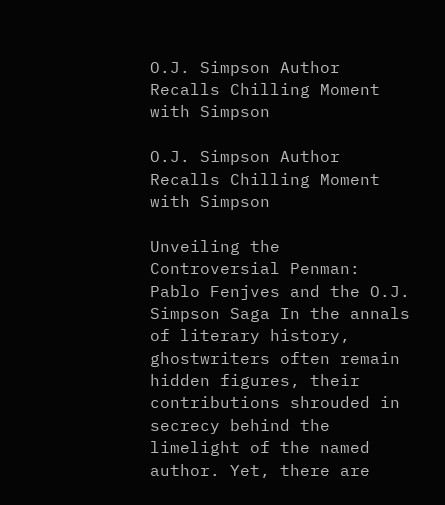O.J. Simpson Author Recalls Chilling Moment with Simpson

O.J. Simpson Author Recalls Chilling Moment with Simpson

Unveiling the Controversial Penman: Pablo Fenjves and the O.J. Simpson Saga In the annals of literary history, ghostwriters often remain hidden figures, their contributions shrouded in secrecy behind the limelight of the named author. Yet, there are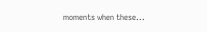moments when these...